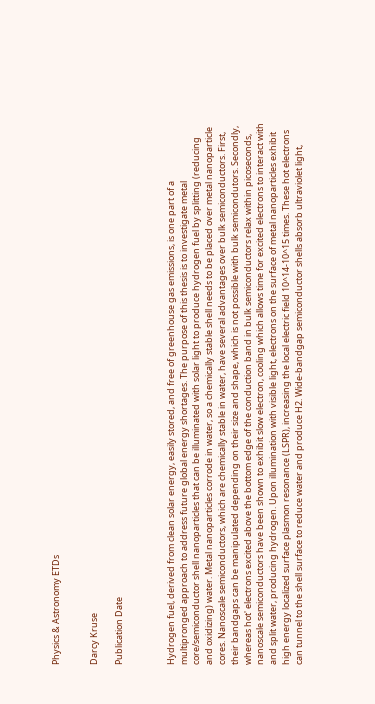Physics & Astronomy ETDs


Darcy Kruse

Publication Date



Hydrogen fuel, derived from clean solar energy, easily stored, and free of greenhouse gas emissions, is one part of a multipronged approach to address future global energy shortages. The purpose of this thesis is to investigate metal core/semiconductor shell nanoparticles that can be illuminated with solar light to produce hydrogen fuel by splitting (reducing and oxidizing) water. Metal nanoparticles corrode in water, so a chemically stable shell needs to be placed over metal nanoparticle cores. Nanoscale semiconductors, which are chemically stable in water, have several advantages over bulk semiconductors. First, their bandgaps can be manipulated depending on their size and shape, which is not possible with bulk semicondutors. Secondly, whereas hot' electrons excited above the bottom edge of the conduction band in bulk semiconductors relax within picoseconds, nanoscale semiconductors have been shown to exhibit slow electron, cooling which allows time for excited electrons to interact with and split water, producing hydrogen. Upon illumination with visible light, electrons on the surface of metal nanoparticles exhibit high energy localized surface plasmon resonance (LSPR), increasing the local electric field 10^14-10^15 times. These hot electrons can tunnel to the shell surface to reduce water and produce H2. Wide-bandgap semiconductor shells absorb ultraviolet light,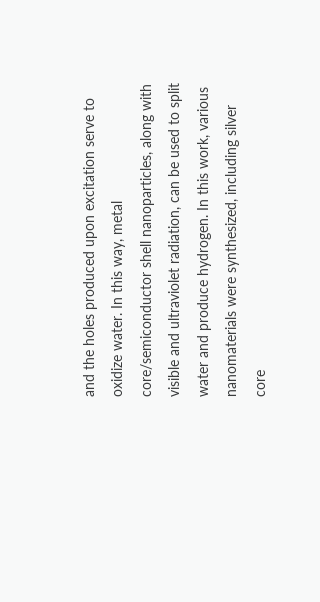and the holes produced upon excitation serve to oxidize water. In this way, metal core/semiconductor shell nanoparticles, along with visible and ultraviolet radiation, can be used to split water and produce hydrogen. In this work, various nanomaterials were synthesized, including silver core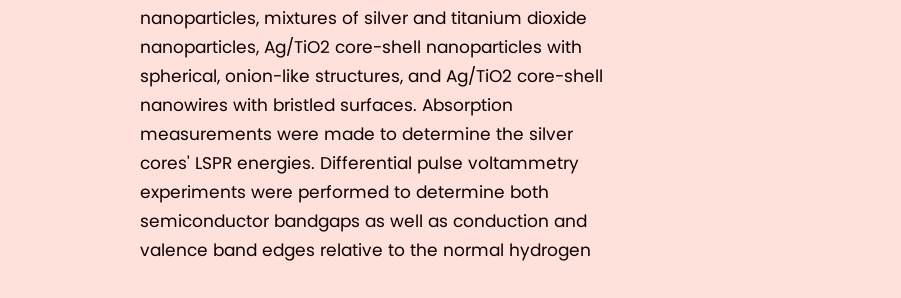nanoparticles, mixtures of silver and titanium dioxide nanoparticles, Ag/TiO2 core-shell nanoparticles with spherical, onion-like structures, and Ag/TiO2 core-shell nanowires with bristled surfaces. Absorption measurements were made to determine the silver cores' LSPR energies. Differential pulse voltammetry experiments were performed to determine both semiconductor bandgaps as well as conduction and valence band edges relative to the normal hydrogen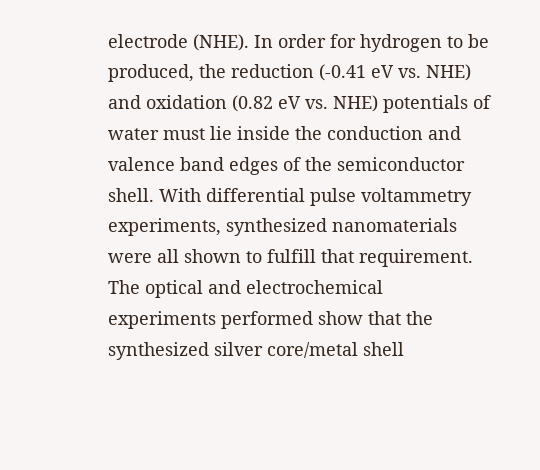electrode (NHE). In order for hydrogen to be produced, the reduction (-0.41 eV vs. NHE) and oxidation (0.82 eV vs. NHE) potentials of water must lie inside the conduction and valence band edges of the semiconductor shell. With differential pulse voltammetry experiments, synthesized nanomaterials were all shown to fulfill that requirement. The optical and electrochemical experiments performed show that the synthesized silver core/metal shell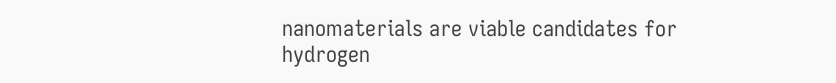nanomaterials are viable candidates for hydrogen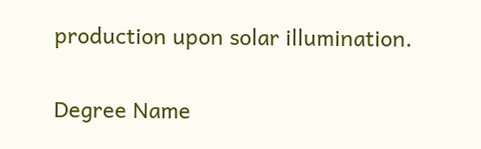production upon solar illumination.

Degree Name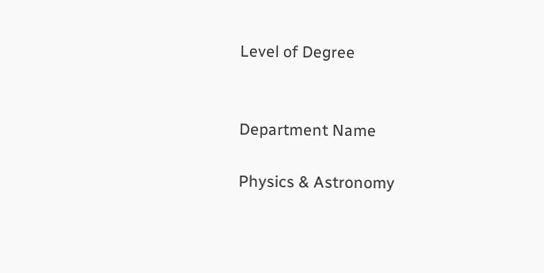Level of Degree


Department Name

Physics & Astronomy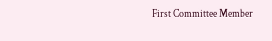First Committee Member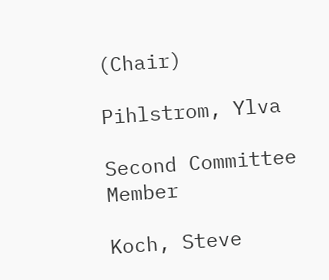(Chair)

Pihlstrom, Ylva

Second Committee Member

Koch, Steve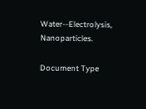Water--Electrolysis, Nanoparticles.

Document Type